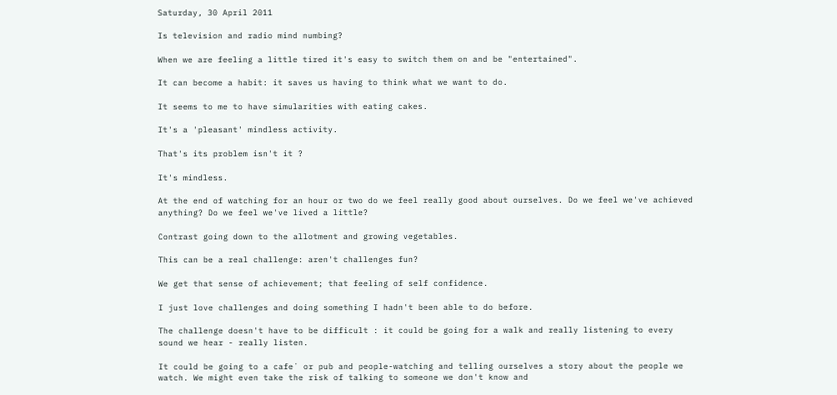Saturday, 30 April 2011

Is television and radio mind numbing?

When we are feeling a little tired it's easy to switch them on and be "entertained".

It can become a habit: it saves us having to think what we want to do.

It seems to me to have simularities with eating cakes.

It's a 'pleasant' mindless activity.

That's its problem isn't it ?

It's mindless.

At the end of watching for an hour or two do we feel really good about ourselves. Do we feel we've achieved anything? Do we feel we've lived a little?

Contrast going down to the allotment and growing vegetables.

This can be a real challenge: aren't challenges fun?

We get that sense of achievement; that feeling of self confidence.

I just love challenges and doing something I hadn't been able to do before.

The challenge doesn't have to be difficult : it could be going for a walk and really listening to every sound we hear - really listen.

It could be going to a cafe´ or pub and people-watching and telling ourselves a story about the people we watch. We might even take the risk of talking to someone we don't know and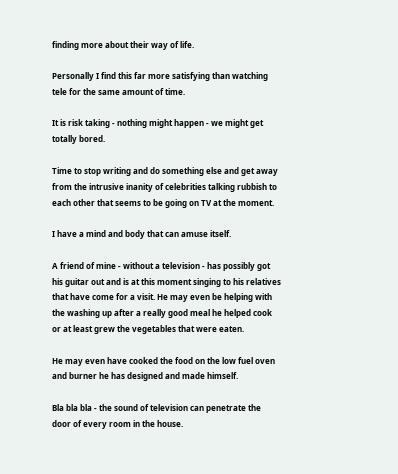finding more about their way of life.

Personally I find this far more satisfying than watching tele for the same amount of time.

It is risk taking - nothing might happen - we might get totally bored.

Time to stop writing and do something else and get away from the intrusive inanity of celebrities talking rubbish to each other that seems to be going on TV at the moment.

I have a mind and body that can amuse itself.

A friend of mine - without a television - has possibly got his guitar out and is at this moment singing to his relatives that have come for a visit. He may even be helping with the washing up after a really good meal he helped cook or at least grew the vegetables that were eaten.

He may even have cooked the food on the low fuel oven and burner he has designed and made himself.

Bla bla bla - the sound of television can penetrate the door of every room in the house.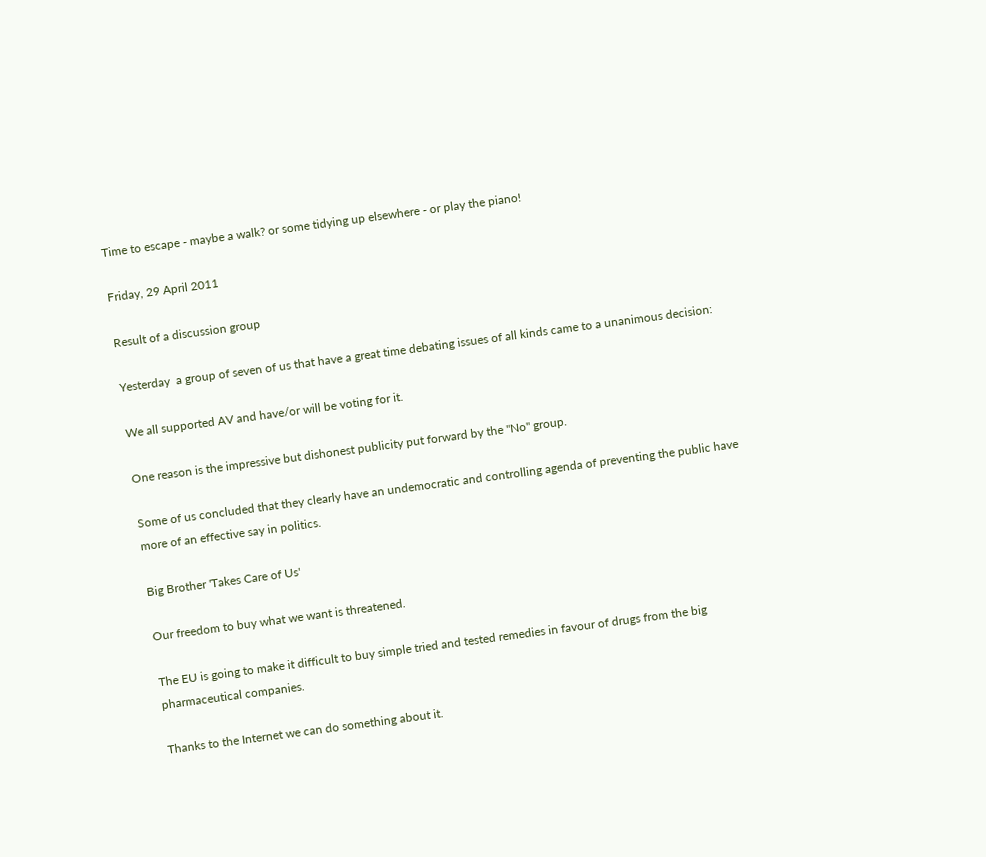Time to escape - maybe a walk? or some tidying up elsewhere - or play the piano!

Friday, 29 April 2011

Result of a discussion group

Yesterday  a group of seven of us that have a great time debating issues of all kinds came to a unanimous decision:

We all supported AV and have/or will be voting for it.

One reason is the impressive but dishonest publicity put forward by the "No" group.

Some of us concluded that they clearly have an undemocratic and controlling agenda of preventing the public have more of an effective say in politics.

Big Brother 'Takes Care of Us'

Our freedom to buy what we want is threatened.

The EU is going to make it difficult to buy simple tried and tested remedies in favour of drugs from the big pharmaceutical companies.

Thanks to the Internet we can do something about it.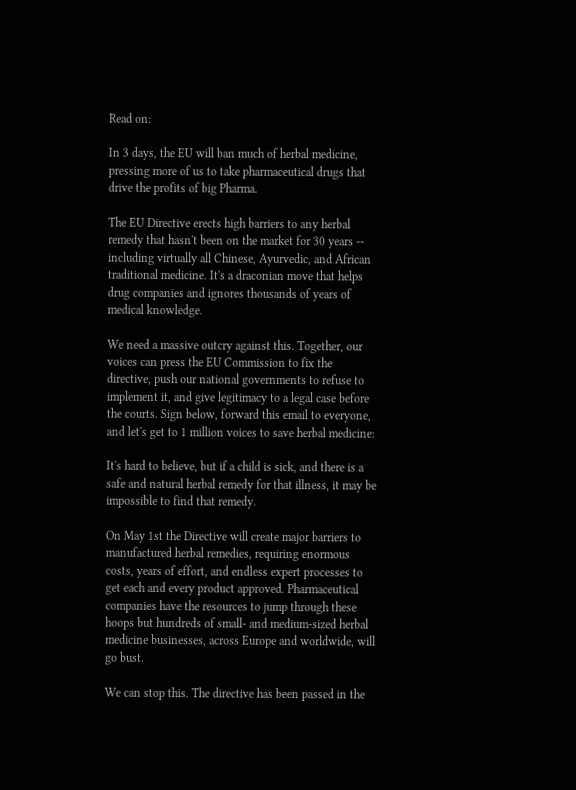Read on:

In 3 days, the EU will ban much of herbal medicine, pressing more of us to take pharmaceutical drugs that drive the profits of big Pharma.

The EU Directive erects high barriers to any herbal remedy that hasn't been on the market for 30 years -- including virtually all Chinese, Ayurvedic, and African traditional medicine. It's a draconian move that helps drug companies and ignores thousands of years of medical knowledge.

We need a massive outcry against this. Together, our voices can press the EU Commission to fix the directive, push our national governments to refuse to implement it, and give legitimacy to a legal case before the courts. Sign below, forward this email to everyone, and let's get to 1 million voices to save herbal medicine:

It's hard to believe, but if a child is sick, and there is a safe and natural herbal remedy for that illness, it may be impossible to find that remedy.

On May 1st the Directive will create major barriers to manufactured herbal remedies, requiring enormous costs, years of effort, and endless expert processes to get each and every product approved. Pharmaceutical companies have the resources to jump through these hoops but hundreds of small- and medium-sized herbal medicine businesses, across Europe and worldwide, will go bust.

We can stop this. The directive has been passed in the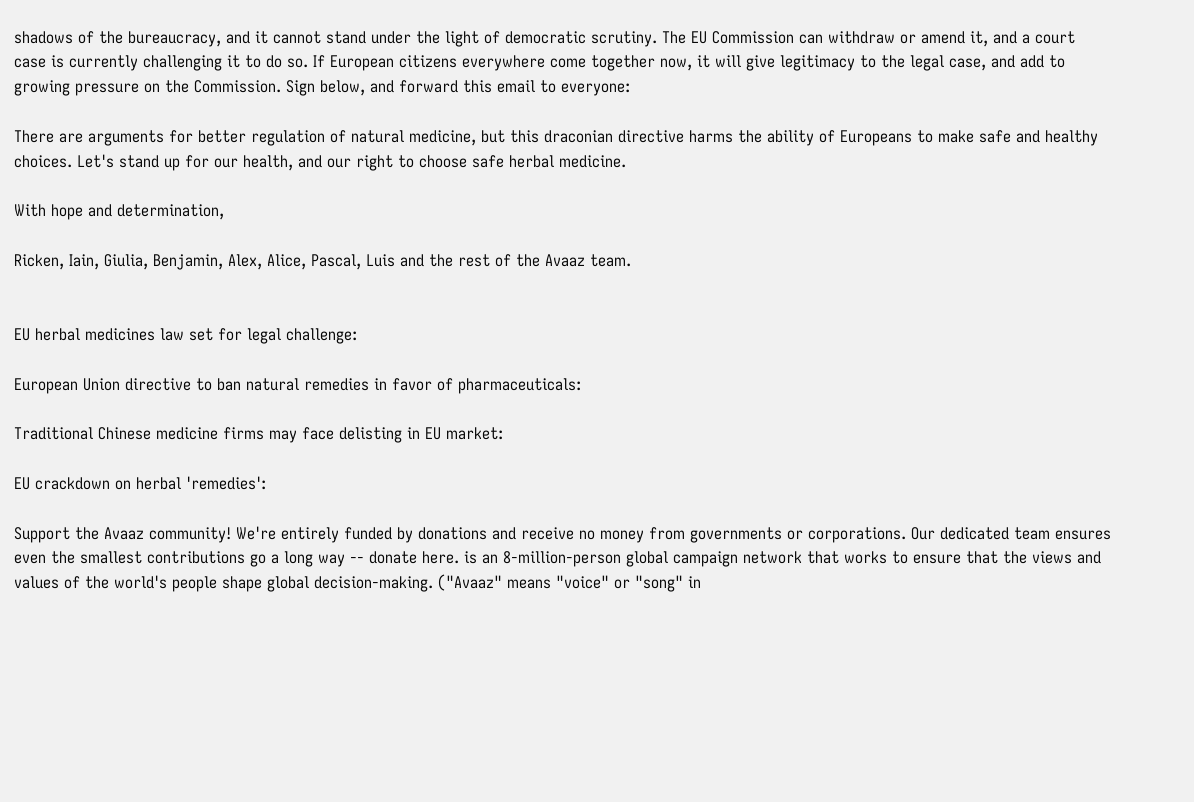shadows of the bureaucracy, and it cannot stand under the light of democratic scrutiny. The EU Commission can withdraw or amend it, and a court case is currently challenging it to do so. If European citizens everywhere come together now, it will give legitimacy to the legal case, and add to growing pressure on the Commission. Sign below, and forward this email to everyone:

There are arguments for better regulation of natural medicine, but this draconian directive harms the ability of Europeans to make safe and healthy choices. Let's stand up for our health, and our right to choose safe herbal medicine.

With hope and determination,

Ricken, Iain, Giulia, Benjamin, Alex, Alice, Pascal, Luis and the rest of the Avaaz team.


EU herbal medicines law set for legal challenge:

European Union directive to ban natural remedies in favor of pharmaceuticals:

Traditional Chinese medicine firms may face delisting in EU market:

EU crackdown on herbal 'remedies':

Support the Avaaz community! We're entirely funded by donations and receive no money from governments or corporations. Our dedicated team ensures even the smallest contributions go a long way -- donate here. is an 8-million-person global campaign network that works to ensure that the views and values of the world's people shape global decision-making. ("Avaaz" means "voice" or "song" in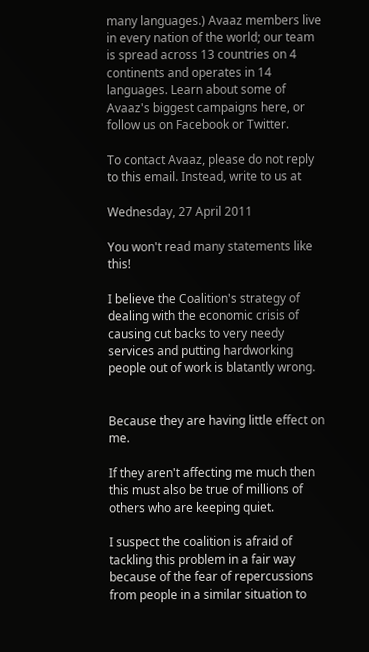many languages.) Avaaz members live in every nation of the world; our team is spread across 13 countries on 4 continents and operates in 14 languages. Learn about some of Avaaz's biggest campaigns here, or follow us on Facebook or Twitter.

To contact Avaaz, please do not reply to this email. Instead, write to us at

Wednesday, 27 April 2011

You won't read many statements like this!

I believe the Coalition's strategy of dealing with the economic crisis of causing cut backs to very needy services and putting hardworking people out of work is blatantly wrong.


Because they are having little effect on me.

If they aren't affecting me much then this must also be true of millions of others who are keeping quiet.

I suspect the coalition is afraid of tackling this problem in a fair way because of the fear of repercussions from people in a similar situation to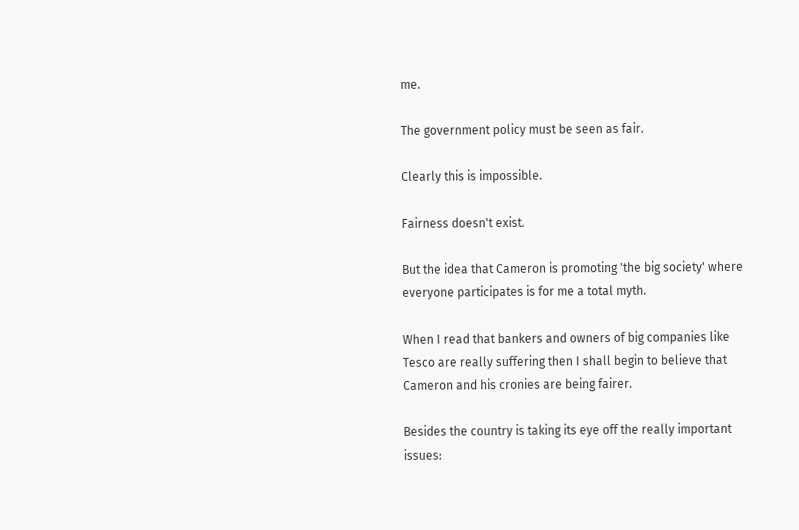me.

The government policy must be seen as fair.

Clearly this is impossible.

Fairness doesn't exist.

But the idea that Cameron is promoting 'the big society' where everyone participates is for me a total myth.

When I read that bankers and owners of big companies like Tesco are really suffering then I shall begin to believe that Cameron and his cronies are being fairer.

Besides the country is taking its eye off the really important issues: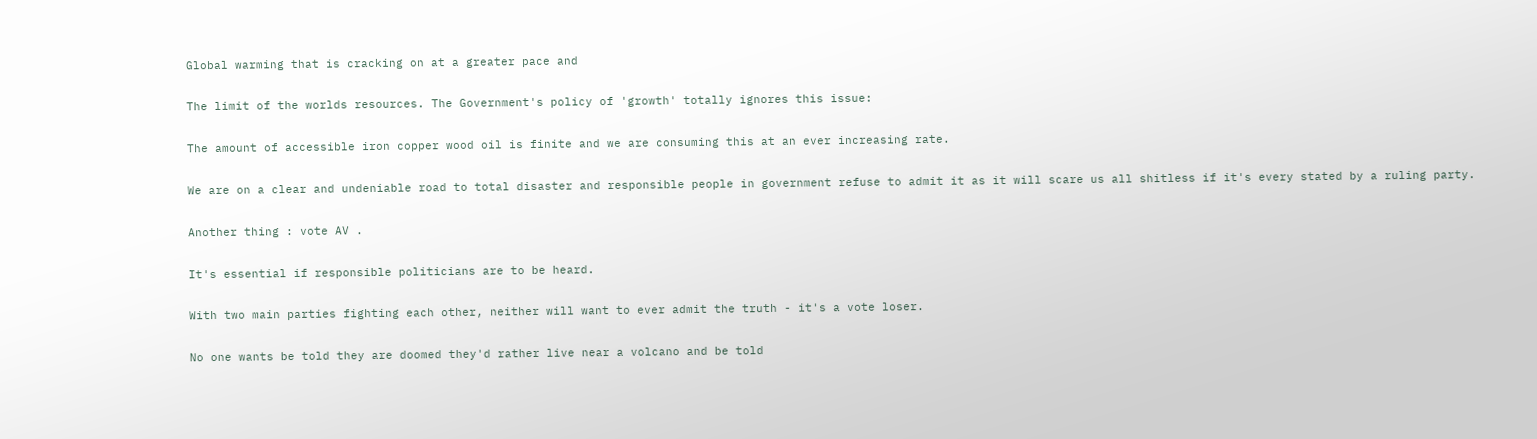Global warming that is cracking on at a greater pace and

The limit of the worlds resources. The Government's policy of 'growth' totally ignores this issue:

The amount of accessible iron copper wood oil is finite and we are consuming this at an ever increasing rate.

We are on a clear and undeniable road to total disaster and responsible people in government refuse to admit it as it will scare us all shitless if it's every stated by a ruling party.

Another thing : vote AV .

It's essential if responsible politicians are to be heard.

With two main parties fighting each other, neither will want to ever admit the truth - it's a vote loser.

No one wants be told they are doomed they'd rather live near a volcano and be told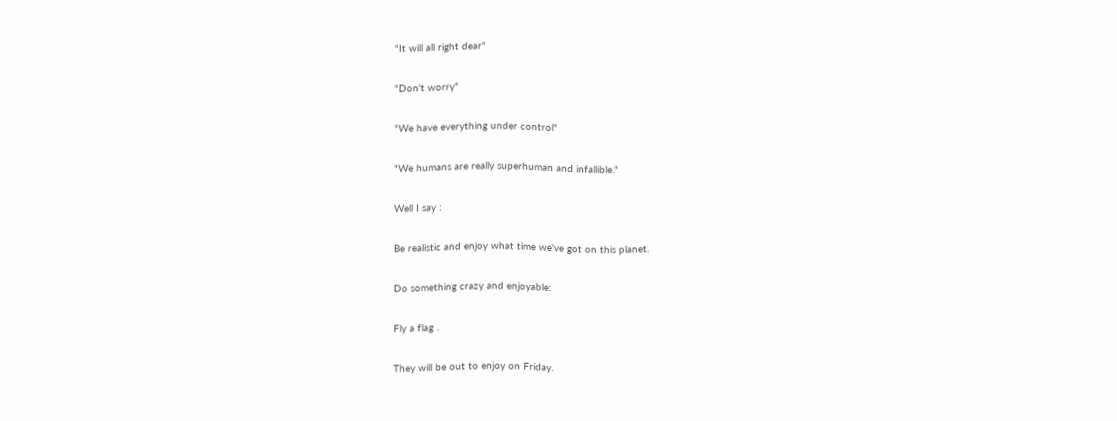"It will all right dear"

"Don't worry"

"We have everything under control"

"We humans are really superhuman and infallible."

Well I say :

Be realistic and enjoy what time we've got on this planet.

Do something crazy and enjoyable:

Fly a flag .

They will be out to enjoy on Friday.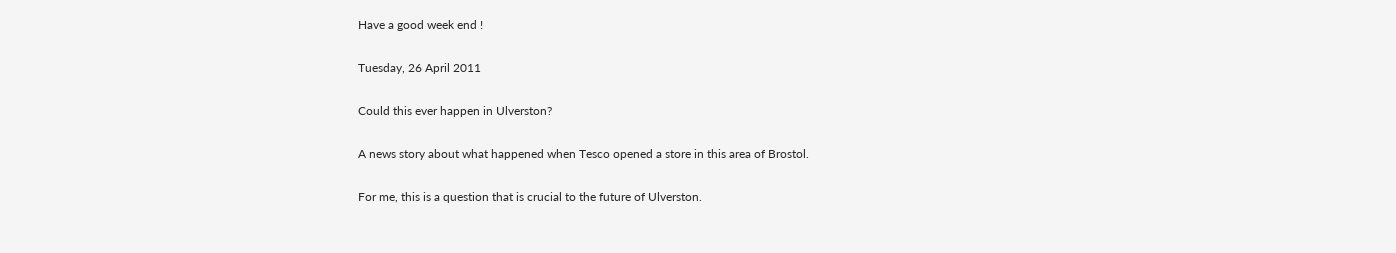Have a good week end !

Tuesday, 26 April 2011

Could this ever happen in Ulverston?

A news story about what happened when Tesco opened a store in this area of Brostol.

For me, this is a question that is crucial to the future of Ulverston.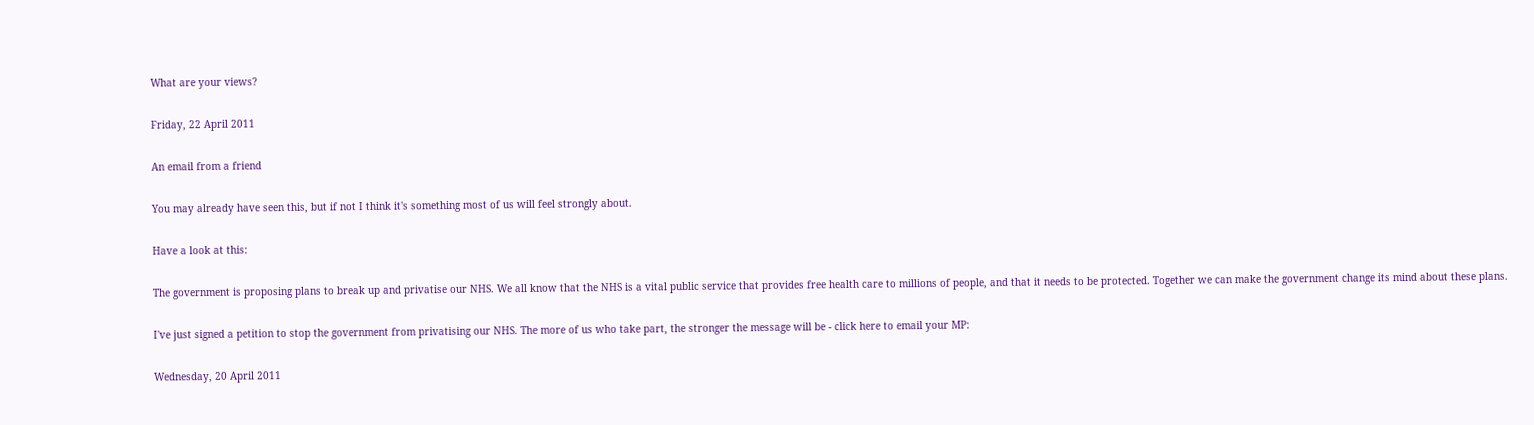What are your views?

Friday, 22 April 2011

An email from a friend

You may already have seen this, but if not I think it's something most of us will feel strongly about.

Have a look at this:

The government is proposing plans to break up and privatise our NHS. We all know that the NHS is a vital public service that provides free health care to millions of people, and that it needs to be protected. Together we can make the government change its mind about these plans.

I've just signed a petition to stop the government from privatising our NHS. The more of us who take part, the stronger the message will be - click here to email your MP:

Wednesday, 20 April 2011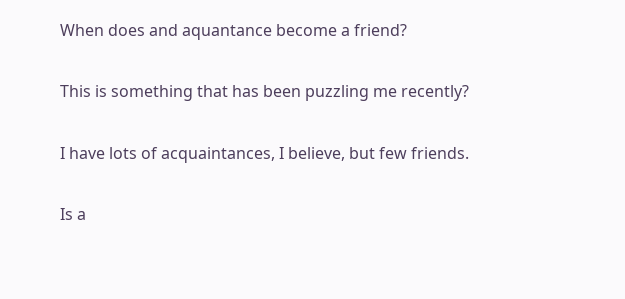When does and aquantance become a friend?

This is something that has been puzzling me recently?

I have lots of acquaintances, I believe, but few friends.

Is a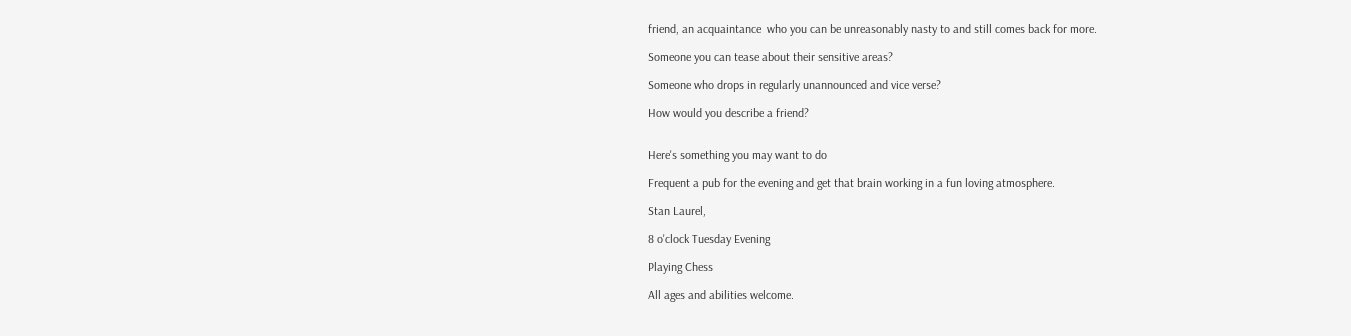friend, an acquaintance  who you can be unreasonably nasty to and still comes back for more.

Someone you can tease about their sensitive areas?

Someone who drops in regularly unannounced and vice verse?

How would you describe a friend?


Here's something you may want to do

Frequent a pub for the evening and get that brain working in a fun loving atmosphere.

Stan Laurel,

8 o'clock Tuesday Evening

Playing Chess

All ages and abilities welcome.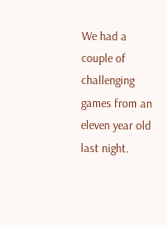We had a couple of challenging games from an eleven year old last night.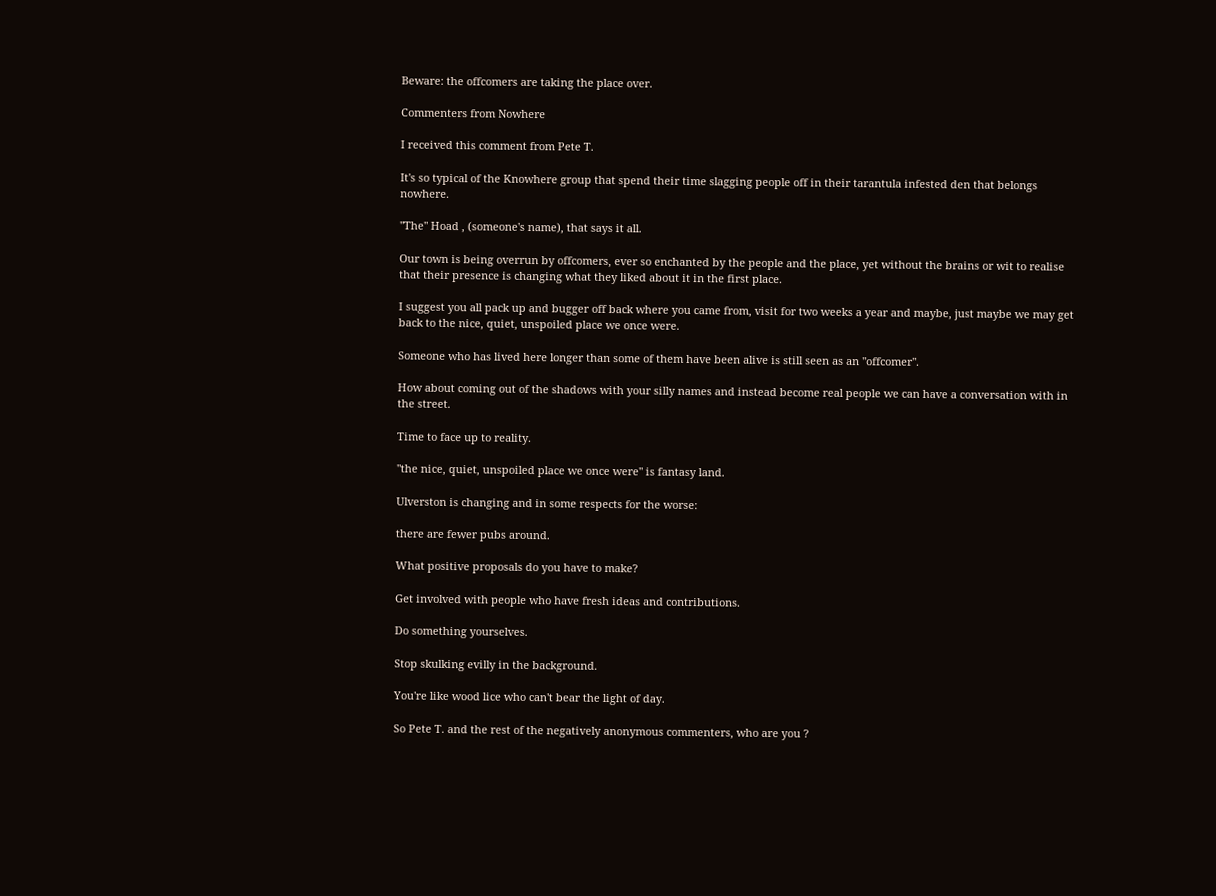Beware: the offcomers are taking the place over.

Commenters from Nowhere

I received this comment from Pete T.

It's so typical of the Knowhere group that spend their time slagging people off in their tarantula infested den that belongs nowhere.

"The" Hoad , (someone's name), that says it all.

Our town is being overrun by offcomers, ever so enchanted by the people and the place, yet without the brains or wit to realise that their presence is changing what they liked about it in the first place.

I suggest you all pack up and bugger off back where you came from, visit for two weeks a year and maybe, just maybe we may get back to the nice, quiet, unspoiled place we once were.

Someone who has lived here longer than some of them have been alive is still seen as an "offcomer".

How about coming out of the shadows with your silly names and instead become real people we can have a conversation with in the street.

Time to face up to reality.

"the nice, quiet, unspoiled place we once were" is fantasy land.

Ulverston is changing and in some respects for the worse:

there are fewer pubs around.

What positive proposals do you have to make?

Get involved with people who have fresh ideas and contributions.

Do something yourselves.

Stop skulking evilly in the background.

You're like wood lice who can't bear the light of day.

So Pete T. and the rest of the negatively anonymous commenters, who are you ?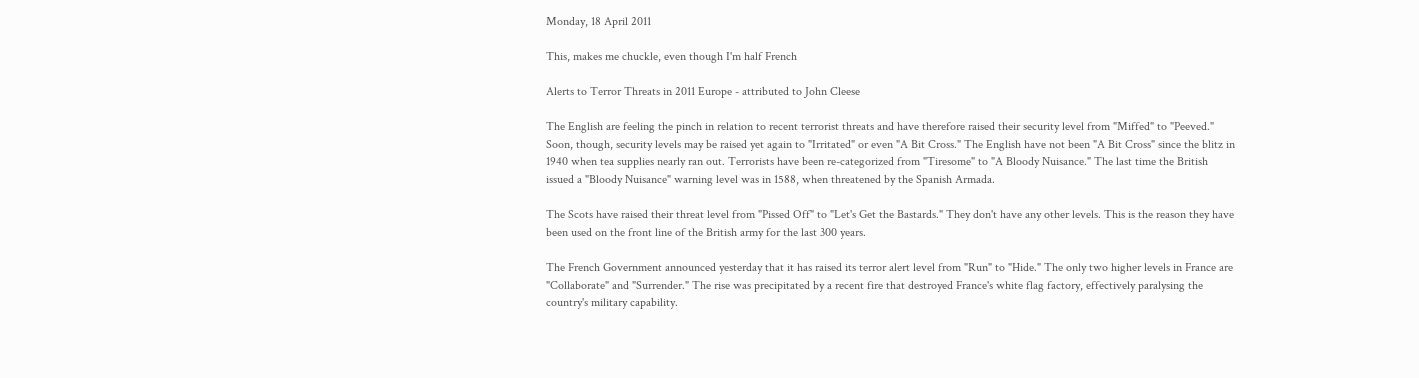Monday, 18 April 2011

This, makes me chuckle, even though I'm half French

Alerts to Terror Threats in 2011 Europe - attributed to John Cleese

The English are feeling the pinch in relation to recent terrorist threats and have therefore raised their security level from "Miffed" to "Peeved." Soon, though, security levels may be raised yet again to "Irritated" or even "A Bit Cross." The English have not been "A Bit Cross" since the blitz in 1940 when tea supplies nearly ran out. Terrorists have been re-categorized from "Tiresome" to "A Bloody Nuisance." The last time the British issued a "Bloody Nuisance" warning level was in 1588, when threatened by the Spanish Armada.

The Scots have raised their threat level from "Pissed Off" to "Let's Get the Bastards." They don't have any other levels. This is the reason they have been used on the front line of the British army for the last 300 years.

The French Government announced yesterday that it has raised its terror alert level from "Run" to "Hide." The only two higher levels in France are "Collaborate" and "Surrender." The rise was precipitated by a recent fire that destroyed France's white flag factory, effectively paralysing the country's military capability.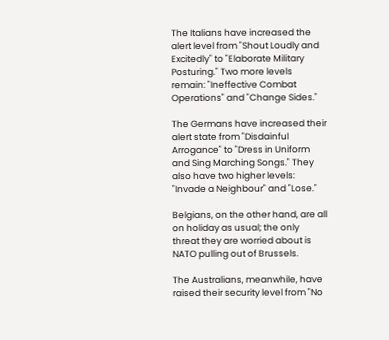The Italians have increased the alert level from "Shout Loudly and Excitedly" to "Elaborate Military Posturing." Two more levels remain: "Ineffective Combat Operations" and "Change Sides."

The Germans have increased their alert state from "Disdainful Arrogance" to "Dress in Uniform and Sing Marching Songs." They also have two higher levels: "Invade a Neighbour" and "Lose."

Belgians, on the other hand, are all on holiday as usual; the only threat they are worried about is NATO pulling out of Brussels.

The Australians, meanwhile, have raised their security level from "No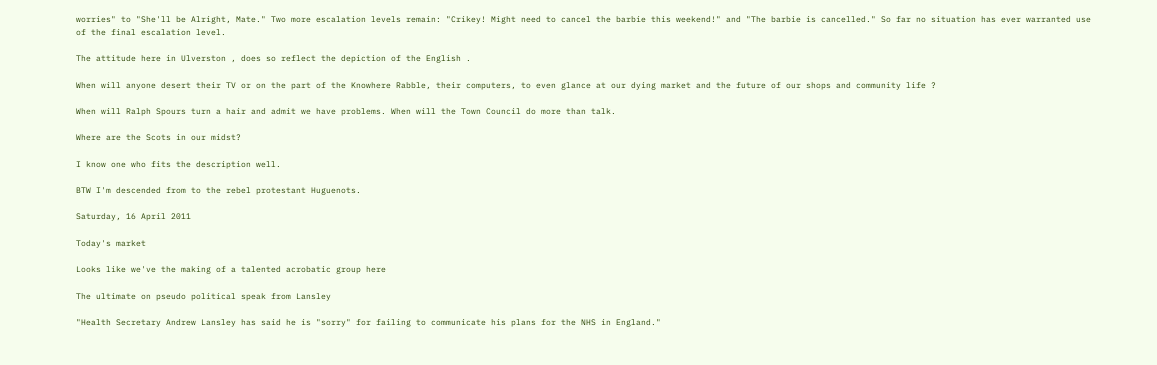worries" to "She'll be Alright, Mate." Two more escalation levels remain: "Crikey! Might need to cancel the barbie this weekend!" and "The barbie is cancelled." So far no situation has ever warranted use of the final escalation level.

The attitude here in Ulverston , does so reflect the depiction of the English .

When will anyone desert their TV or on the part of the Knowhere Rabble, their computers, to even glance at our dying market and the future of our shops and community life ?

When will Ralph Spours turn a hair and admit we have problems. When will the Town Council do more than talk.

Where are the Scots in our midst?

I know one who fits the description well.

BTW I'm descended from to the rebel protestant Huguenots.

Saturday, 16 April 2011

Today's market

Looks like we've the making of a talented acrobatic group here

The ultimate on pseudo political speak from Lansley

"Health Secretary Andrew Lansley has said he is "sorry" for failing to communicate his plans for the NHS in England."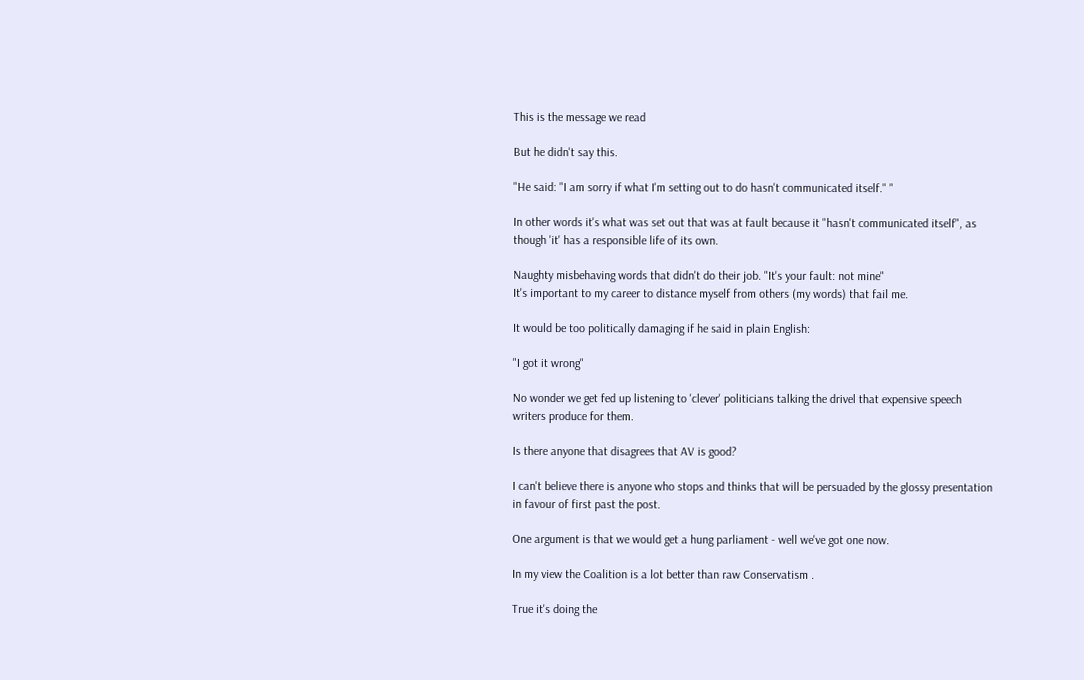This is the message we read

But he didn't say this.

"He said: "I am sorry if what I'm setting out to do hasn't communicated itself." "

In other words it's what was set out that was at fault because it "hasn't communicated itself", as though 'it' has a responsible life of its own.

Naughty misbehaving words that didn't do their job. "It's your fault: not mine"
It's important to my career to distance myself from others (my words) that fail me.

It would be too politically damaging if he said in plain English:

"I got it wrong"

No wonder we get fed up listening to 'clever' politicians talking the drivel that expensive speech writers produce for them.

Is there anyone that disagrees that AV is good?

I can't believe there is anyone who stops and thinks that will be persuaded by the glossy presentation in favour of first past the post.

One argument is that we would get a hung parliament - well we've got one now.

In my view the Coalition is a lot better than raw Conservatism .

True it's doing the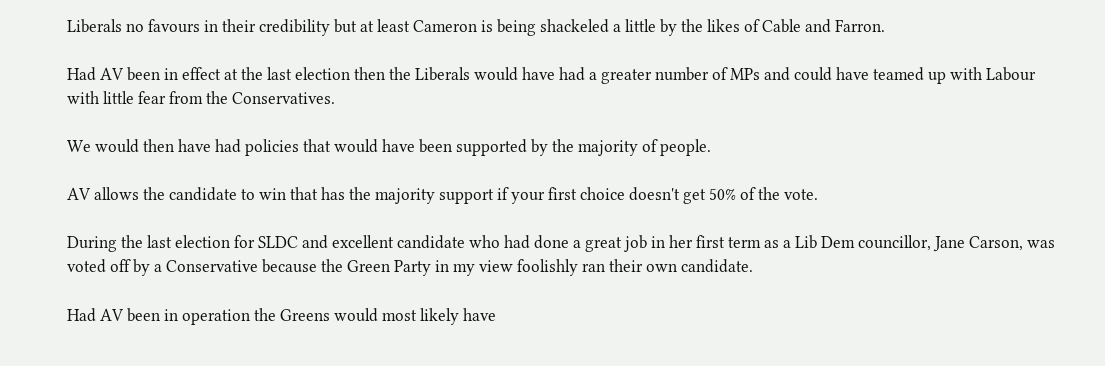Liberals no favours in their credibility but at least Cameron is being shackeled a little by the likes of Cable and Farron.

Had AV been in effect at the last election then the Liberals would have had a greater number of MPs and could have teamed up with Labour with little fear from the Conservatives.

We would then have had policies that would have been supported by the majority of people.

AV allows the candidate to win that has the majority support if your first choice doesn't get 50% of the vote.

During the last election for SLDC and excellent candidate who had done a great job in her first term as a Lib Dem councillor, Jane Carson, was voted off by a Conservative because the Green Party in my view foolishly ran their own candidate.

Had AV been in operation the Greens would most likely have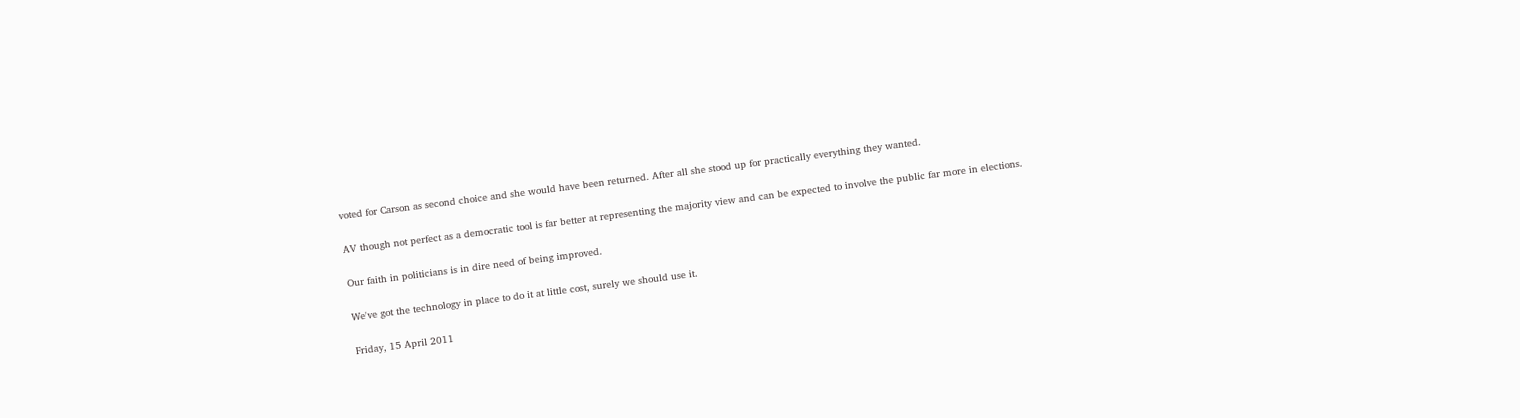voted for Carson as second choice and she would have been returned. After all she stood up for practically everything they wanted.

AV though not perfect as a democratic tool is far better at representing the majority view and can be expected to involve the public far more in elections.

Our faith in politicians is in dire need of being improved.

We've got the technology in place to do it at little cost, surely we should use it.

Friday, 15 April 2011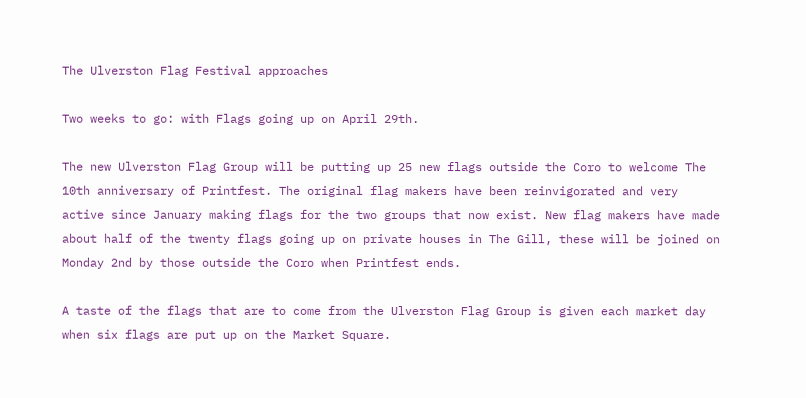The Ulverston Flag Festival approaches

Two weeks to go: with Flags going up on April 29th.

The new Ulverston Flag Group will be putting up 25 new flags outside the Coro to welcome The 10th anniversary of Printfest. The original flag makers have been reinvigorated and very active since January making flags for the two groups that now exist. New flag makers have made about half of the twenty flags going up on private houses in The Gill, these will be joined on Monday 2nd by those outside the Coro when Printfest ends.

A taste of the flags that are to come from the Ulverston Flag Group is given each market day when six flags are put up on the Market Square.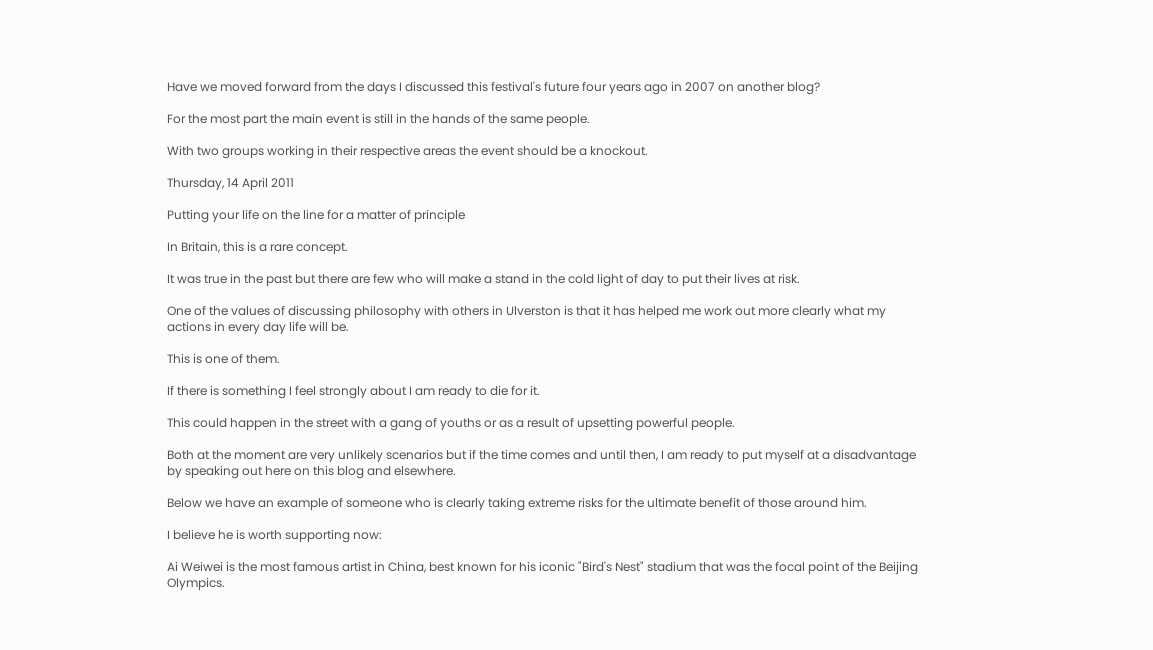Have we moved forward from the days I discussed this festival's future four years ago in 2007 on another blog?

For the most part the main event is still in the hands of the same people.

With two groups working in their respective areas the event should be a knockout.

Thursday, 14 April 2011

Putting your life on the line for a matter of principle

In Britain, this is a rare concept.

It was true in the past but there are few who will make a stand in the cold light of day to put their lives at risk.

One of the values of discussing philosophy with others in Ulverston is that it has helped me work out more clearly what my actions in every day life will be.

This is one of them.

If there is something I feel strongly about I am ready to die for it.

This could happen in the street with a gang of youths or as a result of upsetting powerful people.

Both at the moment are very unlikely scenarios but if the time comes and until then, I am ready to put myself at a disadvantage by speaking out here on this blog and elsewhere.

Below we have an example of someone who is clearly taking extreme risks for the ultimate benefit of those around him.

I believe he is worth supporting now:

Ai Weiwei is the most famous artist in China, best known for his iconic "Bird's Nest" stadium that was the focal point of the Beijing Olympics.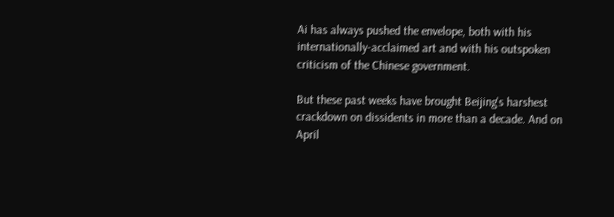Ai has always pushed the envelope, both with his internationally-acclaimed art and with his outspoken criticism of the Chinese government.

But these past weeks have brought Beijing's harshest crackdown on dissidents in more than a decade. And on April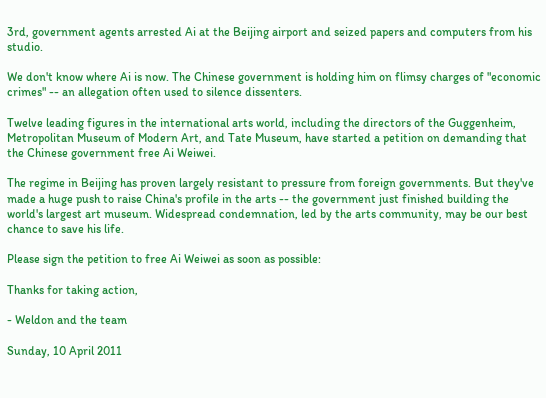3rd, government agents arrested Ai at the Beijing airport and seized papers and computers from his studio.

We don't know where Ai is now. The Chinese government is holding him on flimsy charges of "economic crimes" -- an allegation often used to silence dissenters.

Twelve leading figures in the international arts world, including the directors of the Guggenheim, Metropolitan Museum of Modern Art, and Tate Museum, have started a petition on demanding that the Chinese government free Ai Weiwei.

The regime in Beijing has proven largely resistant to pressure from foreign governments. But they've made a huge push to raise China's profile in the arts -- the government just finished building the world's largest art museum. Widespread condemnation, led by the arts community, may be our best chance to save his life.

Please sign the petition to free Ai Weiwei as soon as possible:

Thanks for taking action,

- Weldon and the team

Sunday, 10 April 2011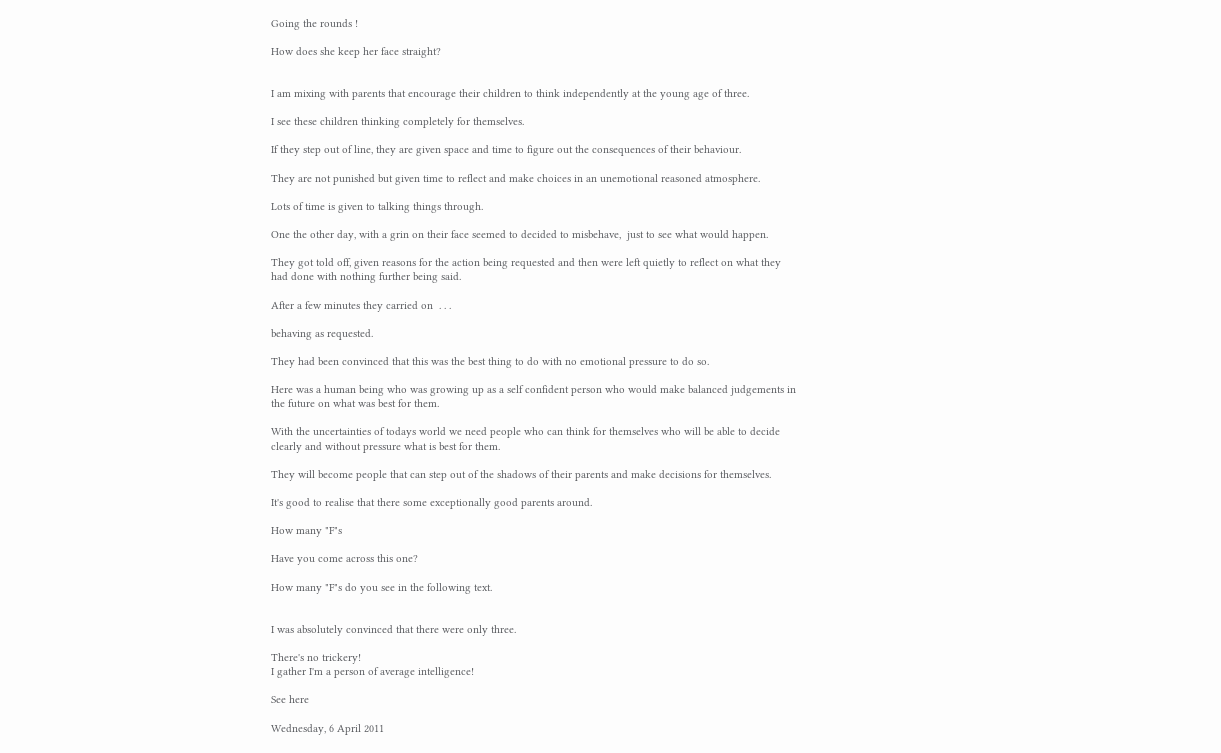Going the rounds !

How does she keep her face straight?


I am mixing with parents that encourage their children to think independently at the young age of three.

I see these children thinking completely for themselves.

If they step out of line, they are given space and time to figure out the consequences of their behaviour.

They are not punished but given time to reflect and make choices in an unemotional reasoned atmosphere.

Lots of time is given to talking things through.

One the other day, with a grin on their face seemed to decided to misbehave,  just to see what would happen.

They got told off, given reasons for the action being requested and then were left quietly to reflect on what they had done with nothing further being said.

After a few minutes they carried on  . . .

behaving as requested.

They had been convinced that this was the best thing to do with no emotional pressure to do so.

Here was a human being who was growing up as a self confident person who would make balanced judgements in the future on what was best for them.

With the uncertainties of todays world we need people who can think for themselves who will be able to decide clearly and without pressure what is best for them.

They will become people that can step out of the shadows of their parents and make decisions for themselves.

It's good to realise that there some exceptionally good parents around.

How many "F"s

Have you come across this one?

How many "F"s do you see in the following text.


I was absolutely convinced that there were only three.

There's no trickery!
I gather I'm a person of average intelligence!

See here

Wednesday, 6 April 2011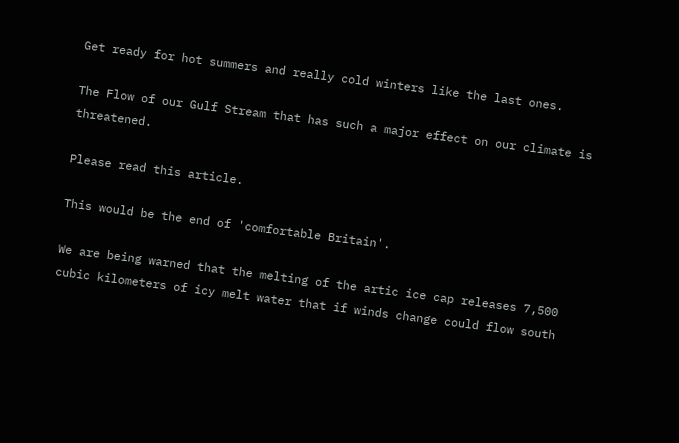Get ready for hot summers and really cold winters like the last ones.

The Flow of our Gulf Stream that has such a major effect on our climate is threatened.

Please read this article.

This would be the end of 'comfortable Britain'.

We are being warned that the melting of the artic ice cap releases 7,500 cubic kilometers of icy melt water that if winds change could flow south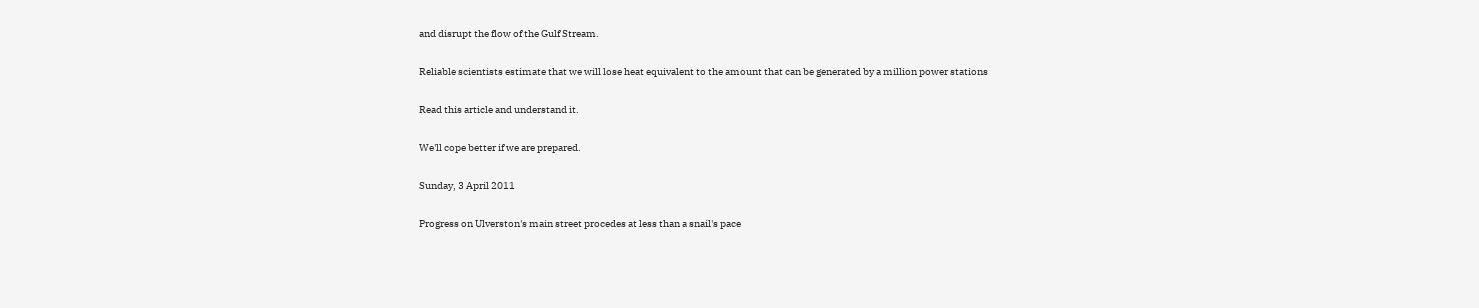and disrupt the flow of the Gulf Stream.

Reliable scientists estimate that we will lose heat equivalent to the amount that can be generated by a million power stations

Read this article and understand it.

We'll cope better if we are prepared.

Sunday, 3 April 2011

Progress on Ulverston's main street procedes at less than a snail's pace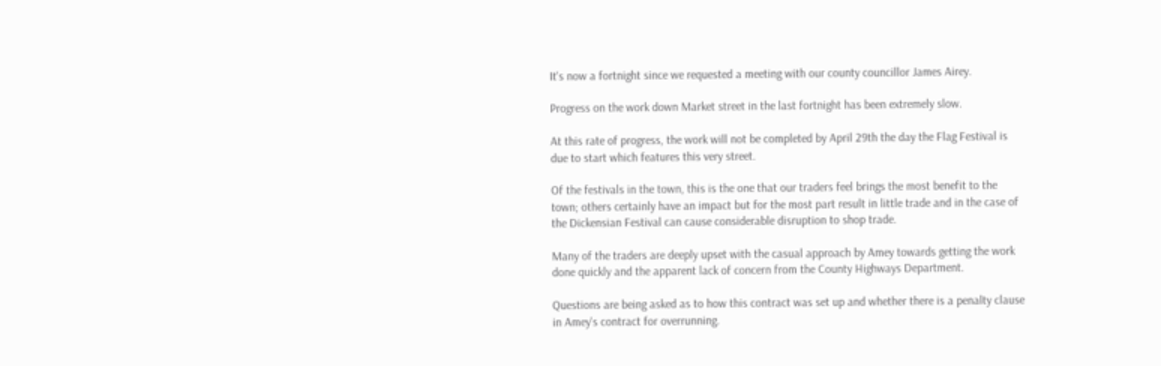It's now a fortnight since we requested a meeting with our county councillor James Airey.

Progress on the work down Market street in the last fortnight has been extremely slow.

At this rate of progress, the work will not be completed by April 29th the day the Flag Festival is due to start which features this very street.

Of the festivals in the town, this is the one that our traders feel brings the most benefit to the town; others certainly have an impact but for the most part result in little trade and in the case of the Dickensian Festival can cause considerable disruption to shop trade.

Many of the traders are deeply upset with the casual approach by Amey towards getting the work done quickly and the apparent lack of concern from the County Highways Department.

Questions are being asked as to how this contract was set up and whether there is a penalty clause in Amey's contract for overrunning.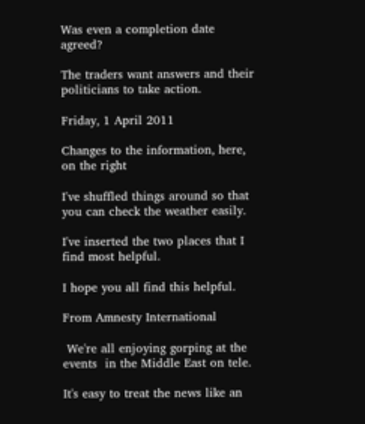Was even a completion date agreed?

The traders want answers and their politicians to take action.

Friday, 1 April 2011

Changes to the information, here, on the right

I've shuffled things around so that you can check the weather easily.

I've inserted the two places that I find most helpful.

I hope you all find this helpful.

From Amnesty International

 We're all enjoying gorping at the events  in the Middle East on tele.

It's easy to treat the news like an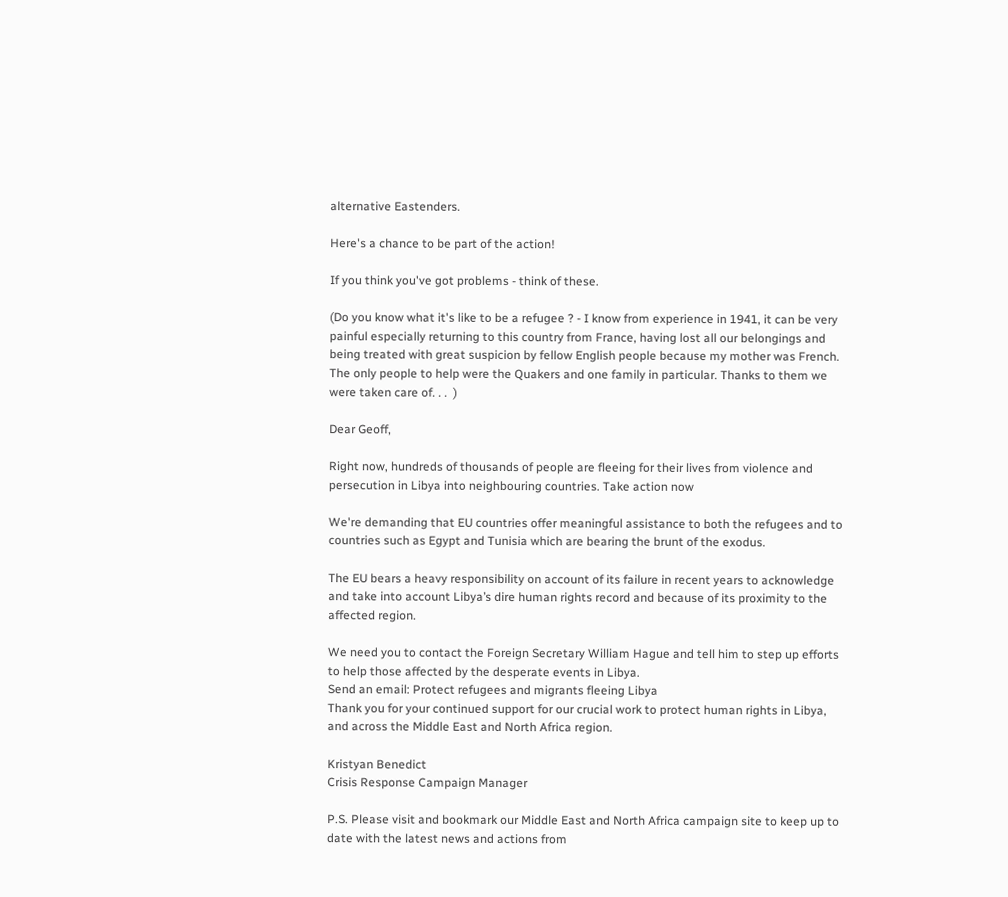alternative Eastenders.

Here's a chance to be part of the action!

If you think you've got problems - think of these.

(Do you know what it's like to be a refugee ? - I know from experience in 1941, it can be very painful especially returning to this country from France, having lost all our belongings and being treated with great suspicion by fellow English people because my mother was French. The only people to help were the Quakers and one family in particular. Thanks to them we were taken care of. . .  )

Dear Geoff,

Right now, hundreds of thousands of people are fleeing for their lives from violence and persecution in Libya into neighbouring countries. Take action now

We're demanding that EU countries offer meaningful assistance to both the refugees and to countries such as Egypt and Tunisia which are bearing the brunt of the exodus.

The EU bears a heavy responsibility on account of its failure in recent years to acknowledge and take into account Libya’s dire human rights record and because of its proximity to the affected region.

We need you to contact the Foreign Secretary William Hague and tell him to step up efforts to help those affected by the desperate events in Libya.
Send an email: Protect refugees and migrants fleeing Libya
Thank you for your continued support for our crucial work to protect human rights in Libya, and across the Middle East and North Africa region.

Kristyan Benedict
Crisis Response Campaign Manager

P.S. Please visit and bookmark our Middle East and North Africa campaign site to keep up to date with the latest news and actions from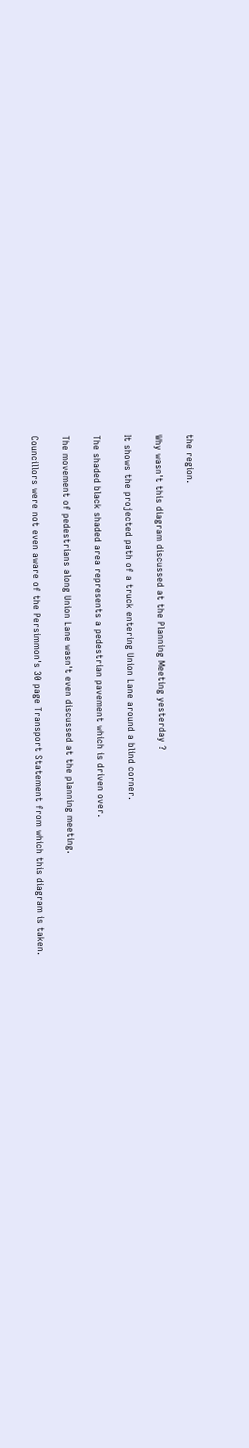the region.

Why wasn't this diagram discussed at the Planning Meeting yesterday ?

It shows the projected path of a truck entering Union Lane around a blind corner.

The shaded black shaded area represents a pedestrian pavement which is driven over.

The movement of pedestrians along Union Lane wasn't even discussed at the planning meeting.

Councillors were not even aware of the Persimmon's 30 page Transport Statement from which this diagram is taken.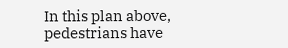In this plan above, pedestrians have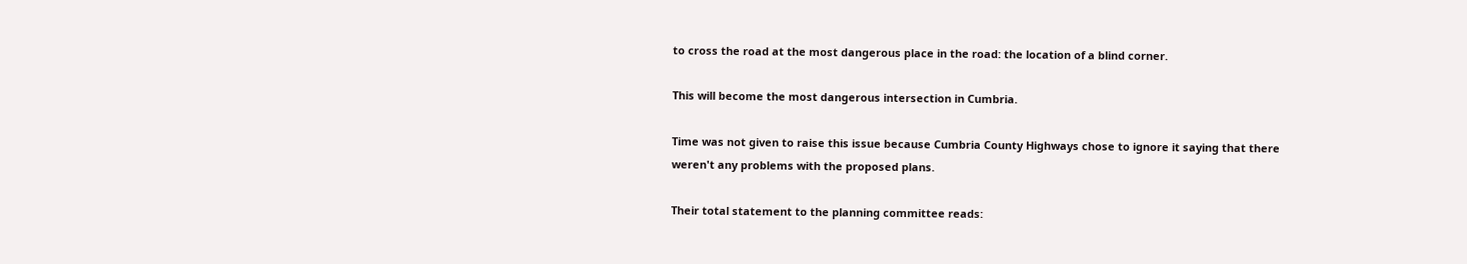to cross the road at the most dangerous place in the road: the location of a blind corner.

This will become the most dangerous intersection in Cumbria.

Time was not given to raise this issue because Cumbria County Highways chose to ignore it saying that there weren't any problems with the proposed plans.

Their total statement to the planning committee reads: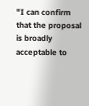"I can confirm that the proposal is broadly acceptable to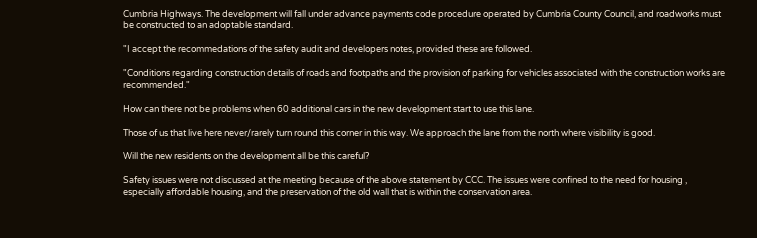Cumbria Highways. The development will fall under advance payments code procedure operated by Cumbria County Council, and roadworks must be constructed to an adoptable standard.

"I accept the recommedations of the safety audit and developers notes, provided these are followed.

"Conditions regarding construction details of roads and footpaths and the provision of parking for vehicles associated with the construction works are recommended."

How can there not be problems when 60 additional cars in the new development start to use this lane.

Those of us that live here never/rarely turn round this corner in this way. We approach the lane from the north where visibility is good.

Will the new residents on the development all be this careful?

Safety issues were not discussed at the meeting because of the above statement by CCC. The issues were confined to the need for housing , especially affordable housing, and the preservation of the old wall that is within the conservation area.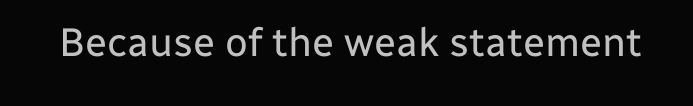Because of the weak statement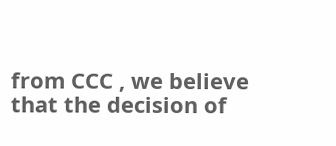from CCC , we believe that the decision of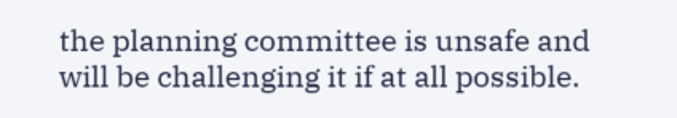the planning committee is unsafe and will be challenging it if at all possible.